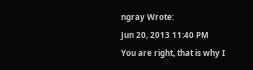ngray Wrote:
Jun 20, 2013 11:40 PM
You are right, that is why I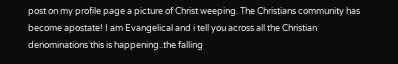post on my profile page a picture of Christ weeping. The Christians community has become apostate! I am Evangelical and i tell you across all the Christian denominations this is happening..the falling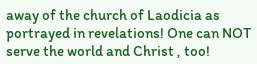away of the church of Laodicia as portrayed in revelations! One can NOT serve the world and Christ , too!